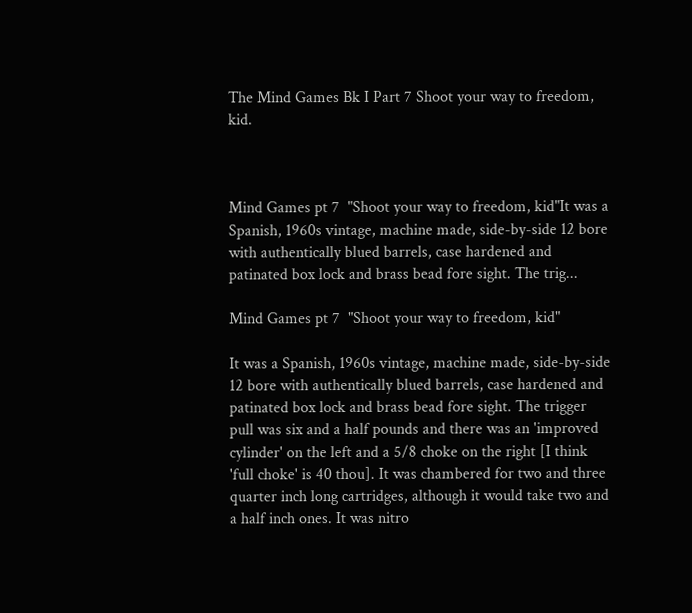The Mind Games Bk I Part 7 Shoot your way to freedom, kid.



Mind Games pt 7  "Shoot your way to freedom, kid"It was a Spanish, 1960s vintage, machine made, side-by-side 12 bore with authentically blued barrels, case hardened and patinated box lock and brass bead fore sight. The trig...

Mind Games pt 7  "Shoot your way to freedom, kid"

It was a Spanish, 1960s vintage, machine made, side-by-side 12 bore with authentically blued barrels, case hardened and patinated box lock and brass bead fore sight. The trigger pull was six and a half pounds and there was an 'improved cylinder' on the left and a 5/8 choke on the right [I think 'full choke' is 40 thou]. It was chambered for two and three quarter inch long cartridges, although it would take two and a half inch ones. It was nitro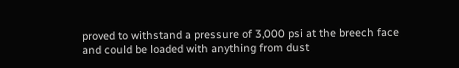proved to withstand a pressure of 3,000 psi at the breech face and could be loaded with anything from dust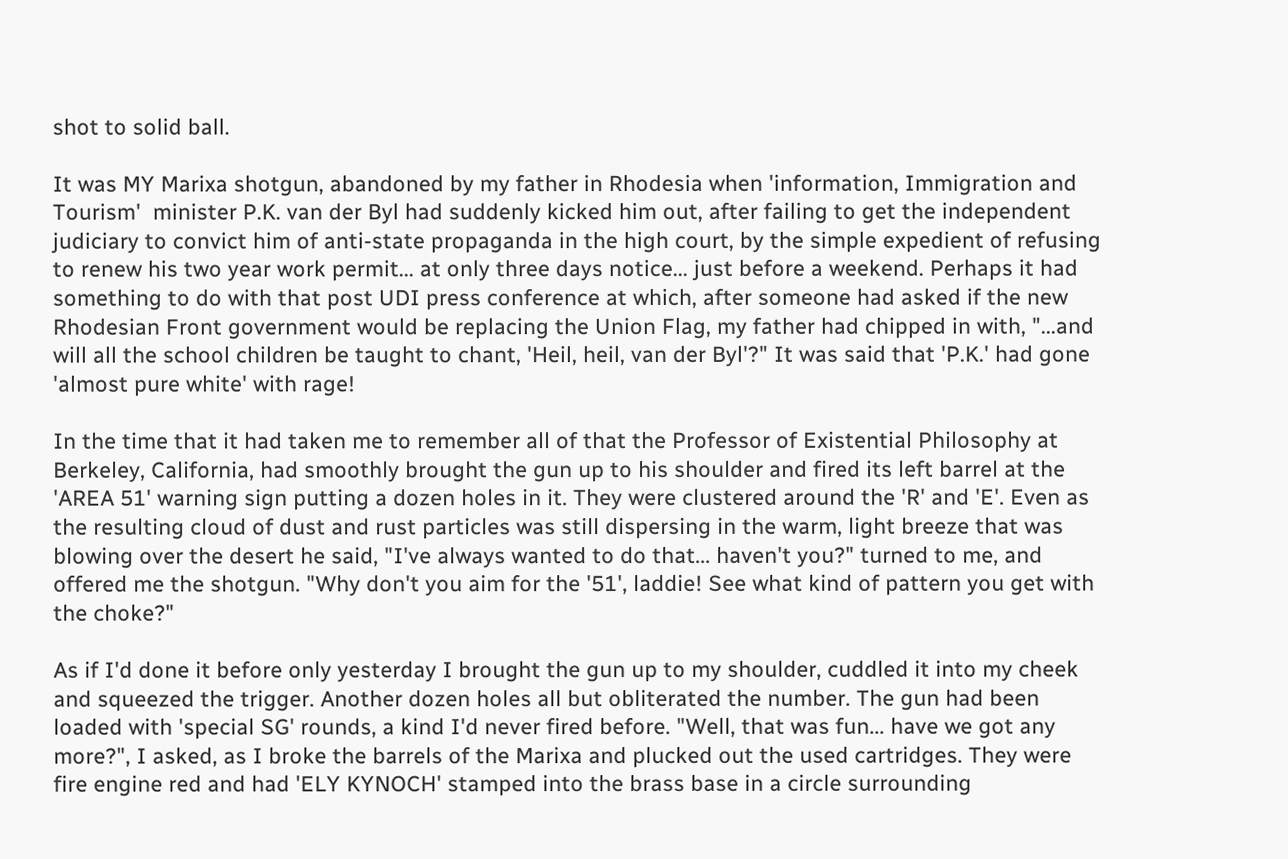shot to solid ball.

It was MY Marixa shotgun, abandoned by my father in Rhodesia when 'information, Immigration and Tourism'  minister P.K. van der Byl had suddenly kicked him out, after failing to get the independent judiciary to convict him of anti-state propaganda in the high court, by the simple expedient of refusing to renew his two year work permit... at only three days notice... just before a weekend. Perhaps it had something to do with that post UDI press conference at which, after someone had asked if the new Rhodesian Front government would be replacing the Union Flag, my father had chipped in with, "...and will all the school children be taught to chant, 'Heil, heil, van der Byl'?" It was said that 'P.K.' had gone 'almost pure white' with rage!

In the time that it had taken me to remember all of that the Professor of Existential Philosophy at Berkeley, California, had smoothly brought the gun up to his shoulder and fired its left barrel at the 'AREA 51' warning sign putting a dozen holes in it. They were clustered around the 'R' and 'E'. Even as the resulting cloud of dust and rust particles was still dispersing in the warm, light breeze that was blowing over the desert he said, "I've always wanted to do that... haven't you?" turned to me, and offered me the shotgun. "Why don't you aim for the '51', laddie! See what kind of pattern you get with the choke?"

As if I'd done it before only yesterday I brought the gun up to my shoulder, cuddled it into my cheek and squeezed the trigger. Another dozen holes all but obliterated the number. The gun had been loaded with 'special SG' rounds, a kind I'd never fired before. "Well, that was fun... have we got any more?", I asked, as I broke the barrels of the Marixa and plucked out the used cartridges. They were fire engine red and had 'ELY KYNOCH' stamped into the brass base in a circle surrounding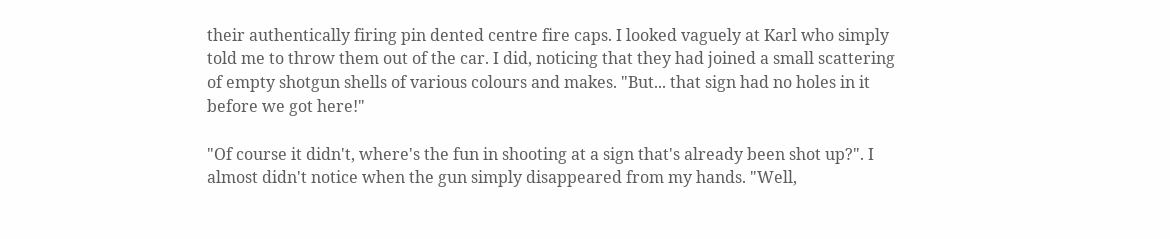their authentically firing pin dented centre fire caps. I looked vaguely at Karl who simply told me to throw them out of the car. I did, noticing that they had joined a small scattering of empty shotgun shells of various colours and makes. "But... that sign had no holes in it before we got here!"

"Of course it didn't, where's the fun in shooting at a sign that's already been shot up?". I almost didn't notice when the gun simply disappeared from my hands. "Well,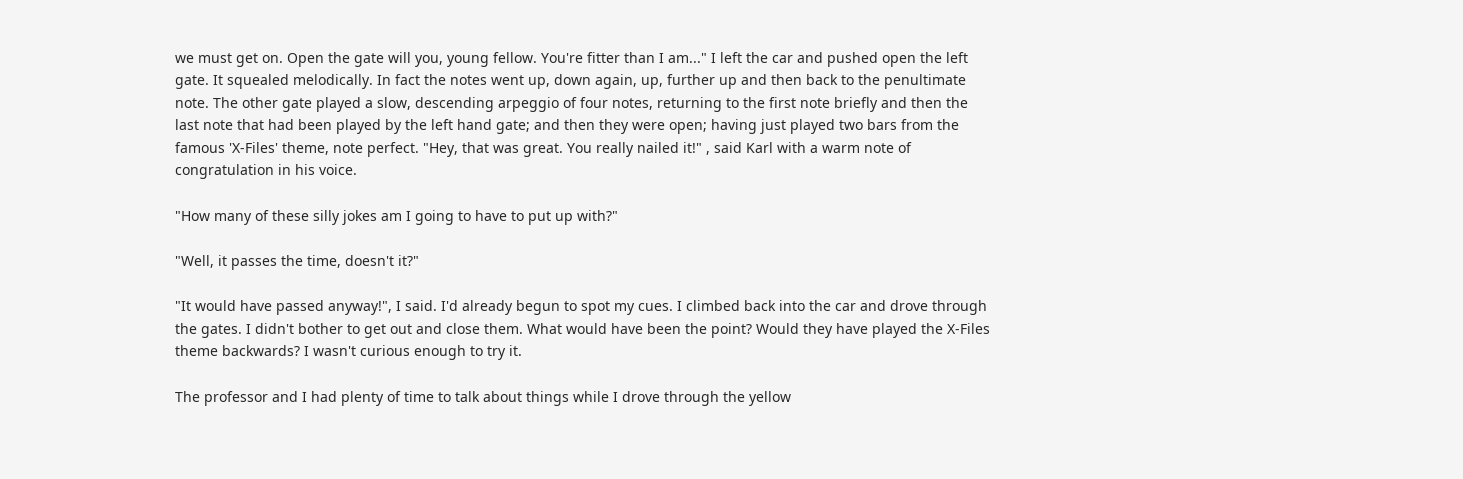we must get on. Open the gate will you, young fellow. You're fitter than I am..." I left the car and pushed open the left gate. It squealed melodically. In fact the notes went up, down again, up, further up and then back to the penultimate note. The other gate played a slow, descending arpeggio of four notes, returning to the first note briefly and then the last note that had been played by the left hand gate; and then they were open; having just played two bars from the famous 'X-Files' theme, note perfect. "Hey, that was great. You really nailed it!" , said Karl with a warm note of congratulation in his voice.

"How many of these silly jokes am I going to have to put up with?"

"Well, it passes the time, doesn't it?"

"It would have passed anyway!", I said. I'd already begun to spot my cues. I climbed back into the car and drove through the gates. I didn't bother to get out and close them. What would have been the point? Would they have played the X-Files theme backwards? I wasn't curious enough to try it.

The professor and I had plenty of time to talk about things while I drove through the yellow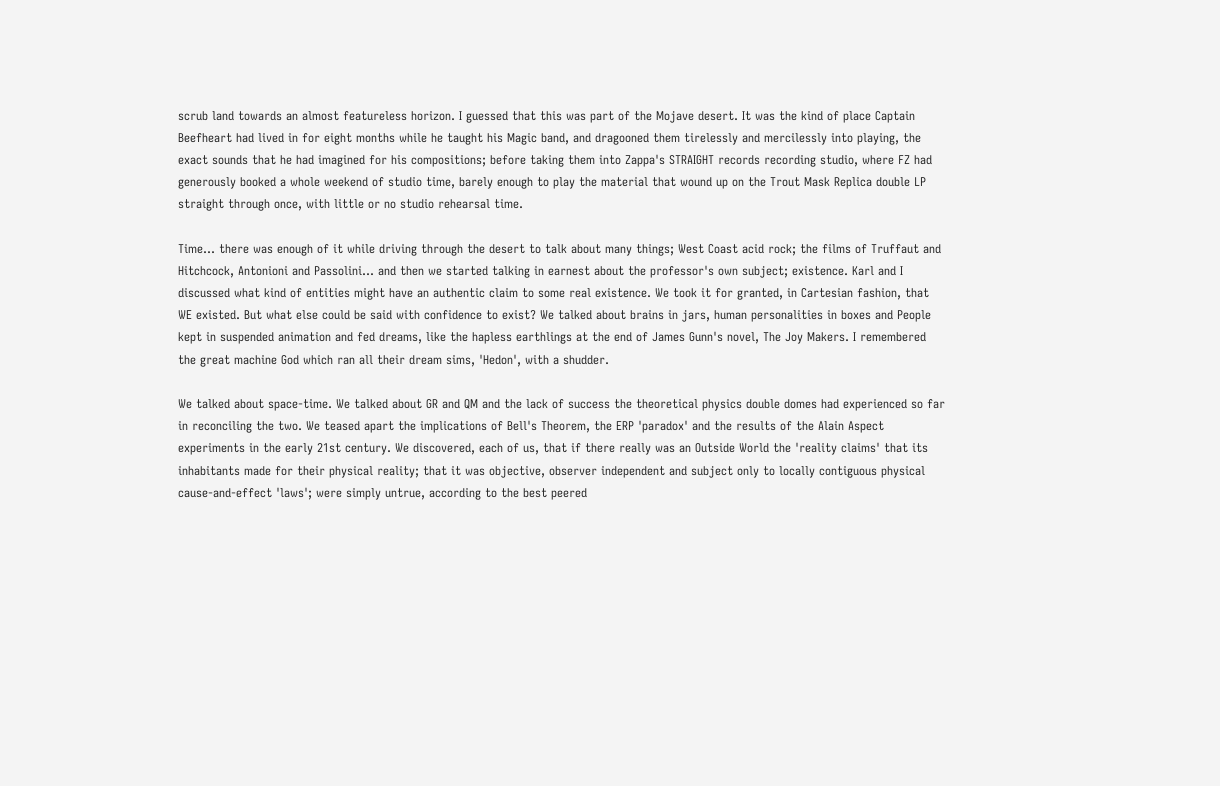scrub land towards an almost featureless horizon. I guessed that this was part of the Mojave desert. It was the kind of place Captain Beefheart had lived in for eight months while he taught his Magic band, and dragooned them tirelessly and mercilessly into playing, the exact sounds that he had imagined for his compositions; before taking them into Zappa's STRAIGHT records recording studio, where FZ had generously booked a whole weekend of studio time, barely enough to play the material that wound up on the Trout Mask Replica double LP straight through once, with little or no studio rehearsal time.

Time... there was enough of it while driving through the desert to talk about many things; West Coast acid rock; the films of Truffaut and Hitchcock, Antonioni and Passolini... and then we started talking in earnest about the professor's own subject; existence. Karl and I discussed what kind of entities might have an authentic claim to some real existence. We took it for granted, in Cartesian fashion, that WE existed. But what else could be said with confidence to exist? We talked about brains in jars, human personalities in boxes and People kept in suspended animation and fed dreams, like the hapless earthlings at the end of James Gunn's novel, The Joy Makers. I remembered the great machine God which ran all their dream sims, 'Hedon', with a shudder.

We talked about space-time. We talked about GR and QM and the lack of success the theoretical physics double domes had experienced so far in reconciling the two. We teased apart the implications of Bell's Theorem, the ERP 'paradox' and the results of the Alain Aspect experiments in the early 21st century. We discovered, each of us, that if there really was an Outside World the 'reality claims' that its inhabitants made for their physical reality; that it was objective, observer independent and subject only to locally contiguous physical cause-and-effect 'laws'; were simply untrue, according to the best peered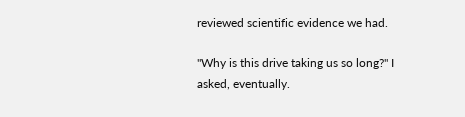reviewed scientific evidence we had.

"Why is this drive taking us so long?" I asked, eventually.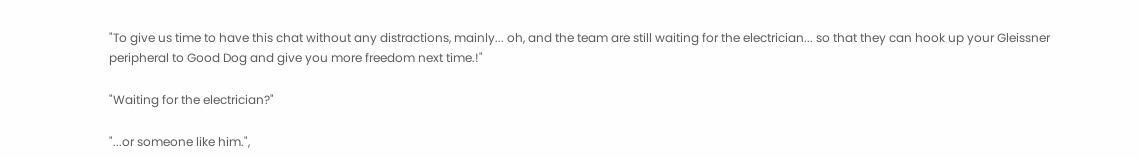"To give us time to have this chat without any distractions, mainly... oh, and the team are still waiting for the electrician... so that they can hook up your Gleissner peripheral to Good Dog and give you more freedom next time.!"

"Waiting for the electrician?"

"...or someone like him.",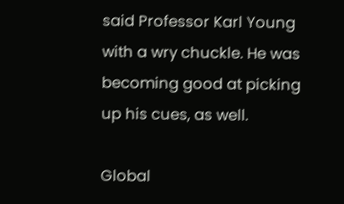said Professor Karl Young with a wry chuckle. He was becoming good at picking up his cues, as well.

Global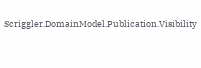Scriggler.DomainModel.Publication.Visibility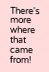There's more where that came from!